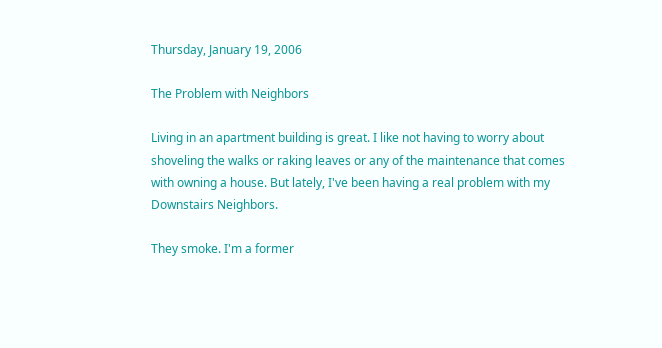Thursday, January 19, 2006

The Problem with Neighbors

Living in an apartment building is great. I like not having to worry about shoveling the walks or raking leaves or any of the maintenance that comes with owning a house. But lately, I've been having a real problem with my Downstairs Neighbors.

They smoke. I'm a former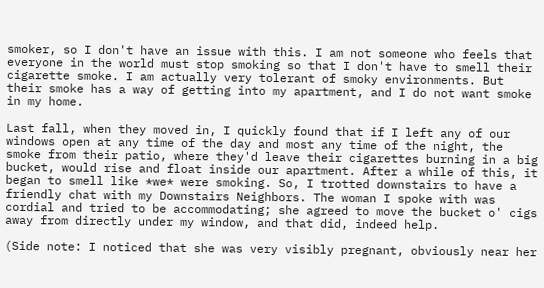smoker, so I don't have an issue with this. I am not someone who feels that everyone in the world must stop smoking so that I don't have to smell their cigarette smoke. I am actually very tolerant of smoky environments. But their smoke has a way of getting into my apartment, and I do not want smoke in my home.

Last fall, when they moved in, I quickly found that if I left any of our windows open at any time of the day and most any time of the night, the smoke from their patio, where they'd leave their cigarettes burning in a big bucket, would rise and float inside our apartment. After a while of this, it began to smell like *we* were smoking. So, I trotted downstairs to have a friendly chat with my Downstairs Neighbors. The woman I spoke with was cordial and tried to be accommodating; she agreed to move the bucket o' cigs away from directly under my window, and that did, indeed help.

(Side note: I noticed that she was very visibly pregnant, obviously near her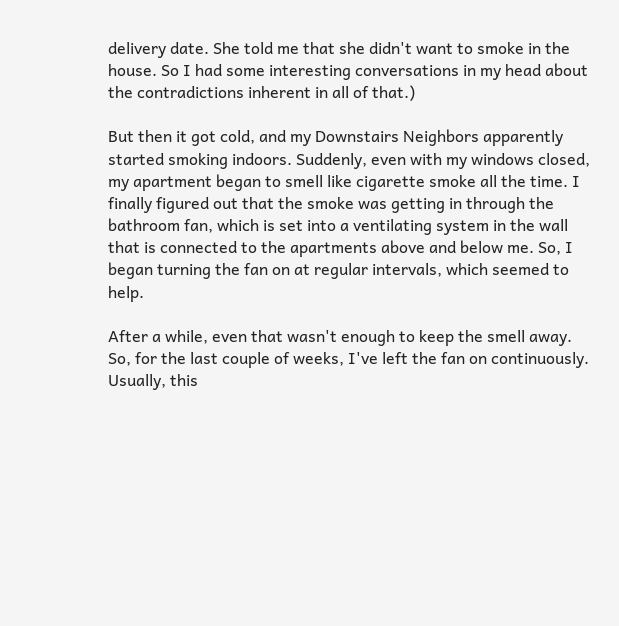delivery date. She told me that she didn't want to smoke in the house. So I had some interesting conversations in my head about the contradictions inherent in all of that.)

But then it got cold, and my Downstairs Neighbors apparently started smoking indoors. Suddenly, even with my windows closed, my apartment began to smell like cigarette smoke all the time. I finally figured out that the smoke was getting in through the bathroom fan, which is set into a ventilating system in the wall that is connected to the apartments above and below me. So, I began turning the fan on at regular intervals, which seemed to help.

After a while, even that wasn't enough to keep the smell away. So, for the last couple of weeks, I've left the fan on continuously. Usually, this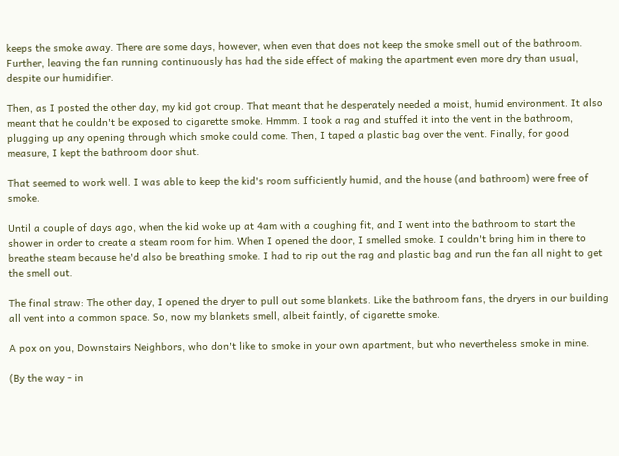keeps the smoke away. There are some days, however, when even that does not keep the smoke smell out of the bathroom. Further, leaving the fan running continuously has had the side effect of making the apartment even more dry than usual, despite our humidifier.

Then, as I posted the other day, my kid got croup. That meant that he desperately needed a moist, humid environment. It also meant that he couldn't be exposed to cigarette smoke. Hmmm. I took a rag and stuffed it into the vent in the bathroom, plugging up any opening through which smoke could come. Then, I taped a plastic bag over the vent. Finally, for good measure, I kept the bathroom door shut.

That seemed to work well. I was able to keep the kid's room sufficiently humid, and the house (and bathroom) were free of smoke.

Until a couple of days ago, when the kid woke up at 4am with a coughing fit, and I went into the bathroom to start the shower in order to create a steam room for him. When I opened the door, I smelled smoke. I couldn't bring him in there to breathe steam because he'd also be breathing smoke. I had to rip out the rag and plastic bag and run the fan all night to get the smell out.

The final straw: The other day, I opened the dryer to pull out some blankets. Like the bathroom fans, the dryers in our building all vent into a common space. So, now my blankets smell, albeit faintly, of cigarette smoke.

A pox on you, Downstairs Neighbors, who don't like to smoke in your own apartment, but who nevertheless smoke in mine.

(By the way - in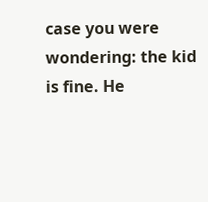case you were wondering: the kid is fine. He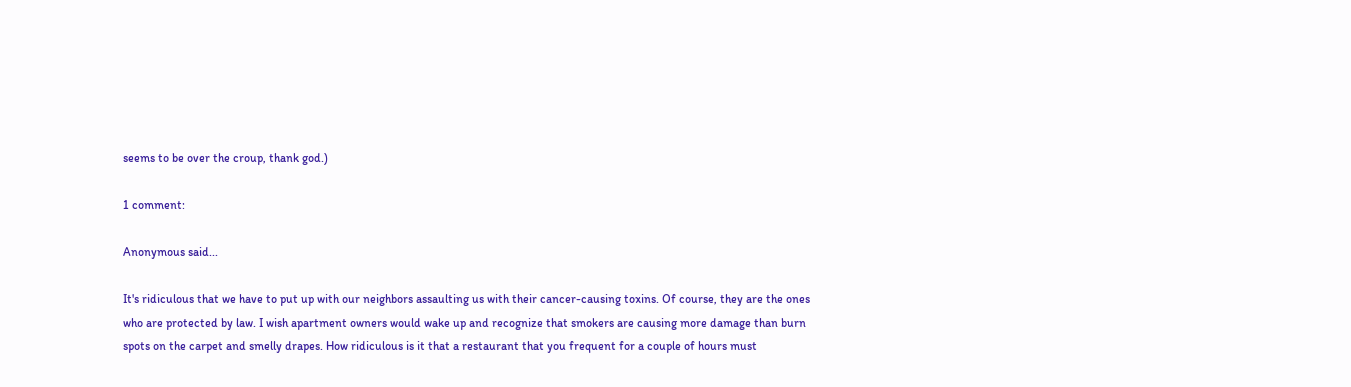seems to be over the croup, thank god.)

1 comment:

Anonymous said...

It's ridiculous that we have to put up with our neighbors assaulting us with their cancer-causing toxins. Of course, they are the ones who are protected by law. I wish apartment owners would wake up and recognize that smokers are causing more damage than burn spots on the carpet and smelly drapes. How ridiculous is it that a restaurant that you frequent for a couple of hours must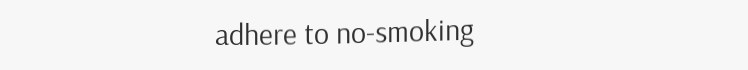adhere to no-smoking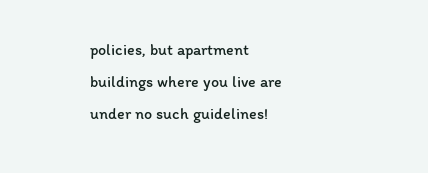policies, but apartment buildings where you live are under no such guidelines!